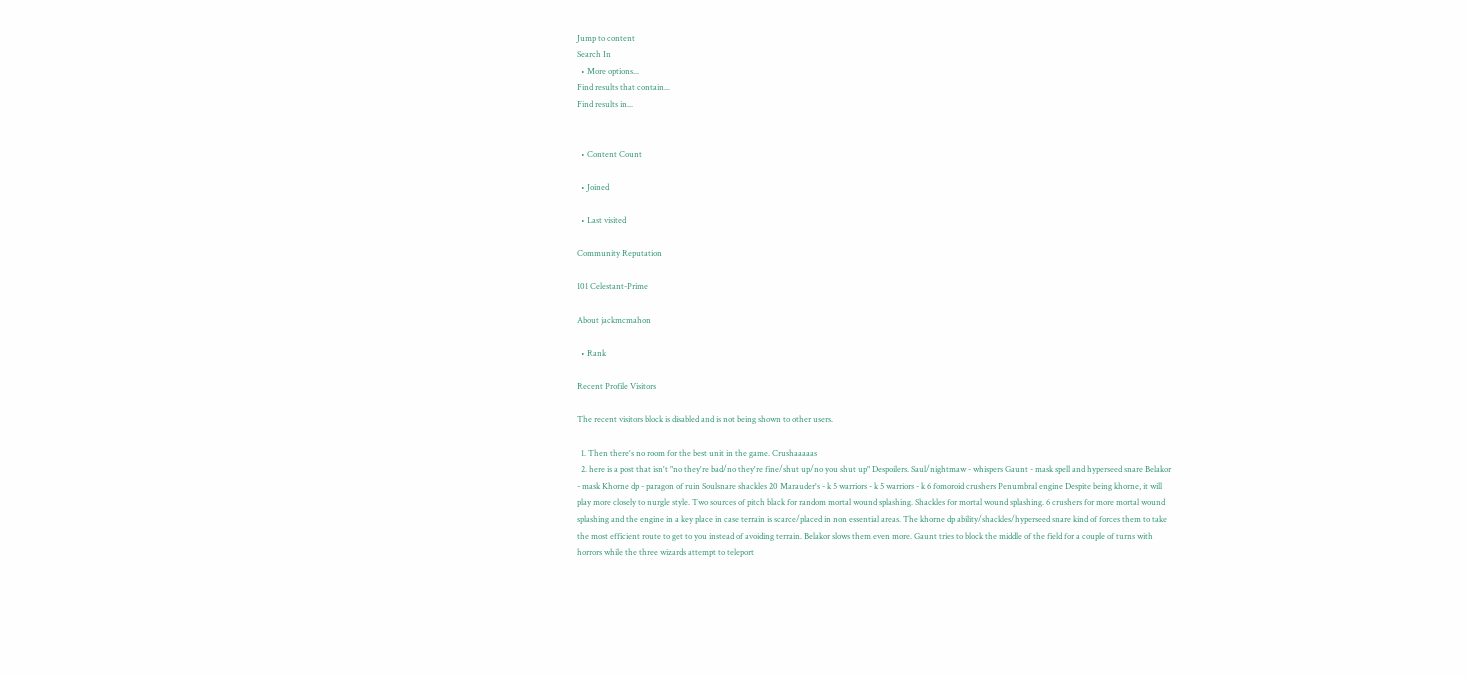Jump to content
Search In
  • More options...
Find results that contain...
Find results in...


  • Content Count

  • Joined

  • Last visited

Community Reputation

101 Celestant-Prime

About jackmcmahon

  • Rank

Recent Profile Visitors

The recent visitors block is disabled and is not being shown to other users.

  1. Then there's no room for the best unit in the game. Crushaaaaas
  2. here is a post that isn't "no they're bad/no they're fine/shut up/no you shut up" Despoilers. Saul/nightmaw - whispers Gaunt - mask spell and hyperseed snare Belakor - mask Khorne dp - paragon of ruin Soulsnare shackles 20 Marauder's - k 5 warriors - k 5 warriors - k 6 fomoroid crushers Penumbral engine Despite being khorne, it will play more closely to nurgle style. Two sources of pitch black for random mortal wound splashing. Shackles for mortal wound splashing. 6 crushers for more mortal wound splashing and the engine in a key place in case terrain is scarce/placed in non essential areas. The khorne dp ability/shackles/hyperseed snare kind of forces them to take the most efficient route to get to you instead of avoiding terrain. Belakor slows them even more. Gaunt tries to block the middle of the field for a couple of turns with horrors while the three wizards attempt to teleport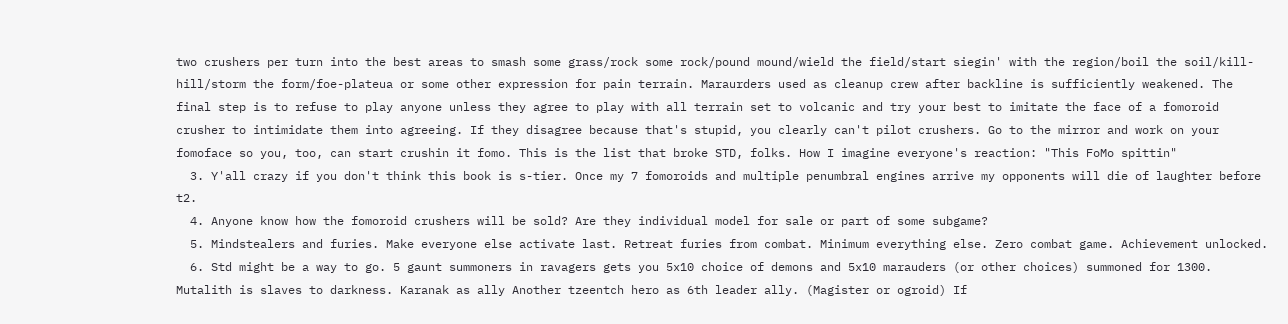two crushers per turn into the best areas to smash some grass/rock some rock/pound mound/wield the field/start siegin' with the region/boil the soil/kill-hill/storm the form/foe-plateua or some other expression for pain terrain. Maraurders used as cleanup crew after backline is sufficiently weakened. The final step is to refuse to play anyone unless they agree to play with all terrain set to volcanic and try your best to imitate the face of a fomoroid crusher to intimidate them into agreeing. If they disagree because that's stupid, you clearly can't pilot crushers. Go to the mirror and work on your fomoface so you, too, can start crushin it fomo. This is the list that broke STD, folks. How I imagine everyone's reaction: "This FoMo spittin"
  3. Y'all crazy if you don't think this book is s-tier. Once my 7 fomoroids and multiple penumbral engines arrive my opponents will die of laughter before t2.
  4. Anyone know how the fomoroid crushers will be sold? Are they individual model for sale or part of some subgame?
  5. Mindstealers and furies. Make everyone else activate last. Retreat furies from combat. Minimum everything else. Zero combat game. Achievement unlocked.
  6. Std might be a way to go. 5 gaunt summoners in ravagers gets you 5x10 choice of demons and 5x10 marauders (or other choices) summoned for 1300. Mutalith is slaves to darkness. Karanak as ally Another tzeentch hero as 6th leader ally. (Magister or ogroid) If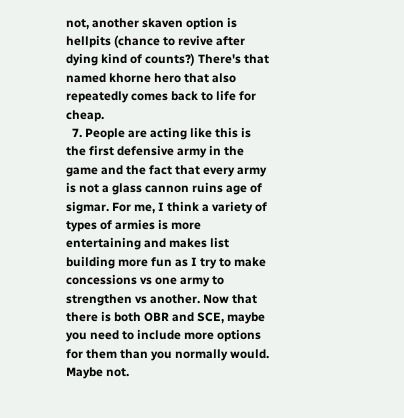not, another skaven option is hellpits (chance to revive after dying kind of counts?) There's that named khorne hero that also repeatedly comes back to life for cheap.
  7. People are acting like this is the first defensive army in the game and the fact that every army is not a glass cannon ruins age of sigmar. For me, I think a variety of types of armies is more entertaining and makes list building more fun as I try to make concessions vs one army to strengthen vs another. Now that there is both OBR and SCE, maybe you need to include more options for them than you normally would. Maybe not.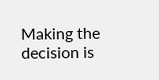Making the decision is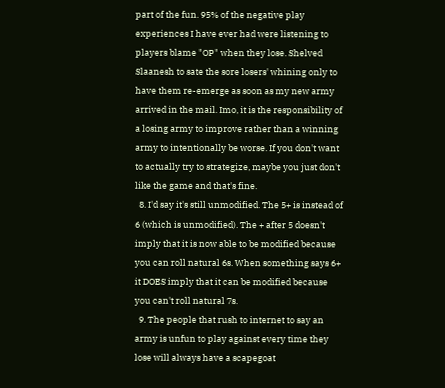part of the fun. 95% of the negative play experiences I have ever had were listening to players blame "OP" when they lose. Shelved Slaanesh to sate the sore losers' whining only to have them re-emerge as soon as my new army arrived in the mail. Imo, it is the responsibility of a losing army to improve rather than a winning army to intentionally be worse. If you don't want to actually try to strategize, maybe you just don't like the game and that's fine.
  8. I'd say it's still unmodified. The 5+ is instead of 6 (which is unmodified). The + after 5 doesn't imply that it is now able to be modified because you can roll natural 6s. When something says 6+ it DOES imply that it can be modified because you can't roll natural 7s.
  9. The people that rush to internet to say an army is unfun to play against every time they lose will always have a scapegoat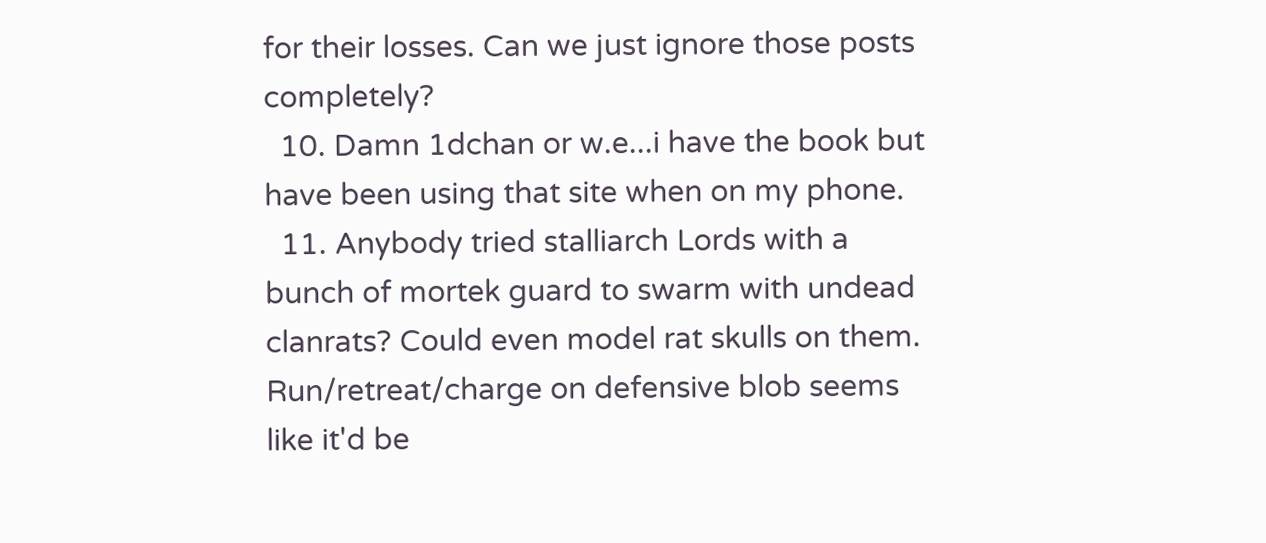for their losses. Can we just ignore those posts completely?
  10. Damn 1dchan or w.e...i have the book but have been using that site when on my phone.
  11. Anybody tried stalliarch Lords with a bunch of mortek guard to swarm with undead clanrats? Could even model rat skulls on them. Run/retreat/charge on defensive blob seems like it'd be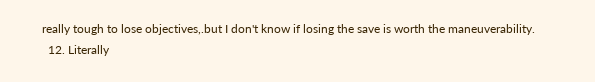really tough to lose objectives,.but I don't know if losing the save is worth the maneuverability.
  12. Literally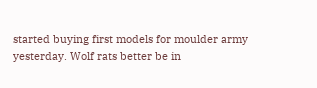started buying first models for moulder army yesterday. Wolf rats better be in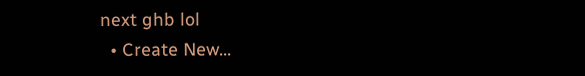next ghb lol
  • Create New...